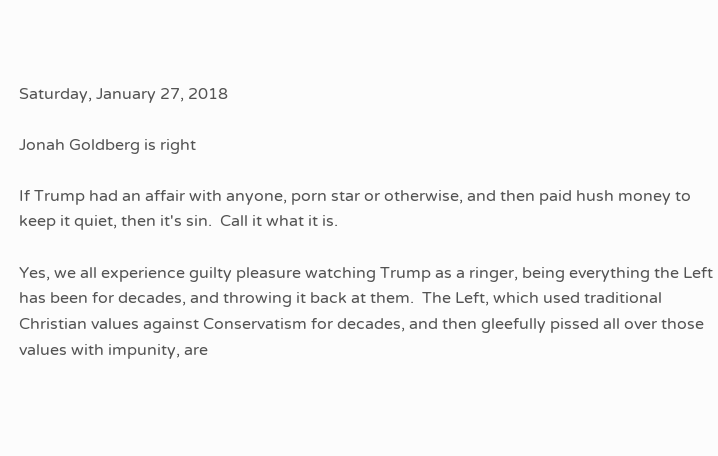Saturday, January 27, 2018

Jonah Goldberg is right

If Trump had an affair with anyone, porn star or otherwise, and then paid hush money to keep it quiet, then it's sin.  Call it what it is.

Yes, we all experience guilty pleasure watching Trump as a ringer, being everything the Left has been for decades, and throwing it back at them.  The Left, which used traditional Christian values against Conservatism for decades, and then gleefully pissed all over those values with impunity, are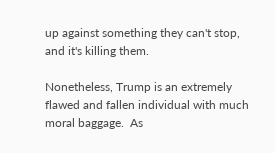up against something they can't stop, and it's killing them.

Nonetheless, Trump is an extremely flawed and fallen individual with much moral baggage.  As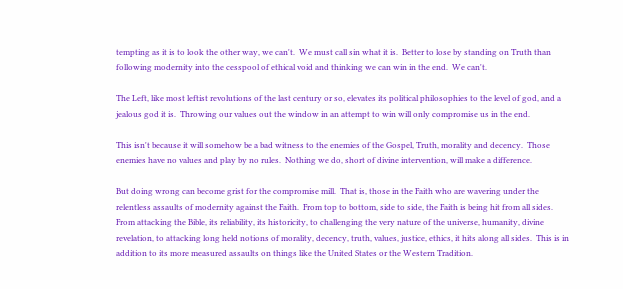tempting as it is to look the other way, we can't.  We must call sin what it is.  Better to lose by standing on Truth than following modernity into the cesspool of ethical void and thinking we can win in the end.  We can't.

The Left, like most leftist revolutions of the last century or so, elevates its political philosophies to the level of god, and a jealous god it is.  Throwing our values out the window in an attempt to win will only compromise us in the end.

This isn't because it will somehow be a bad witness to the enemies of the Gospel, Truth, morality and decency.  Those enemies have no values and play by no rules.  Nothing we do, short of divine intervention, will make a difference.

But doing wrong can become grist for the compromise mill.  That is, those in the Faith who are wavering under the relentless assaults of modernity against the Faith.  From top to bottom, side to side, the Faith is being hit from all sides.  From attacking the Bible, its reliability, its historicity, to challenging the very nature of the universe, humanity, divine revelation, to attacking long held notions of morality, decency, truth, values, justice, ethics, it hits along all sides.  This is in addition to its more measured assaults on things like the United States or the Western Tradition.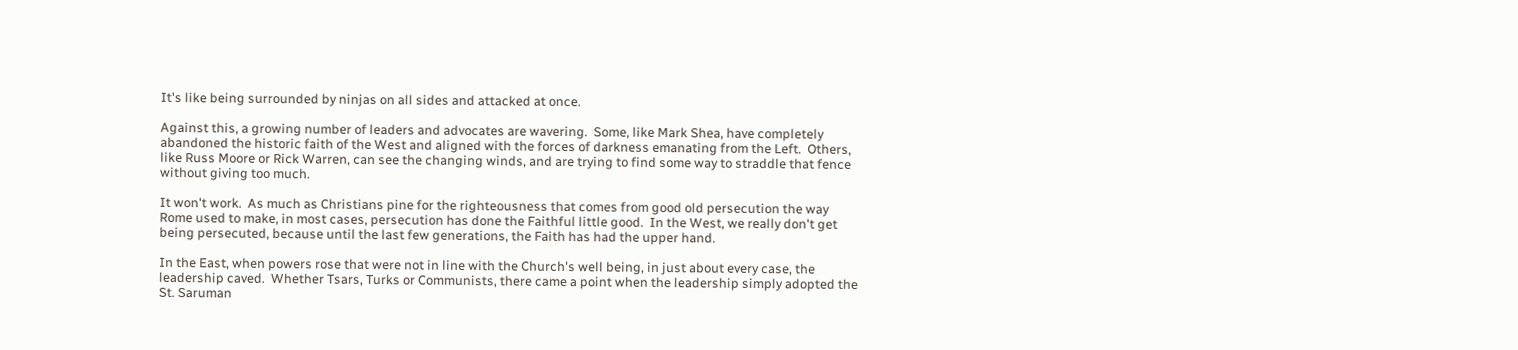It's like being surrounded by ninjas on all sides and attacked at once.

Against this, a growing number of leaders and advocates are wavering.  Some, like Mark Shea, have completely abandoned the historic faith of the West and aligned with the forces of darkness emanating from the Left.  Others, like Russ Moore or Rick Warren, can see the changing winds, and are trying to find some way to straddle that fence without giving too much.

It won't work.  As much as Christians pine for the righteousness that comes from good old persecution the way Rome used to make, in most cases, persecution has done the Faithful little good.  In the West, we really don't get being persecuted, because until the last few generations, the Faith has had the upper hand.

In the East, when powers rose that were not in line with the Church's well being, in just about every case, the leadership caved.  Whether Tsars, Turks or Communists, there came a point when the leadership simply adopted the St. Saruman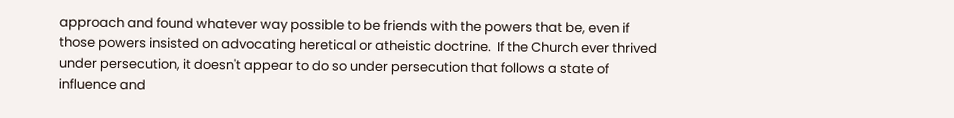approach and found whatever way possible to be friends with the powers that be, even if those powers insisted on advocating heretical or atheistic doctrine.  If the Church ever thrived under persecution, it doesn't appear to do so under persecution that follows a state of influence and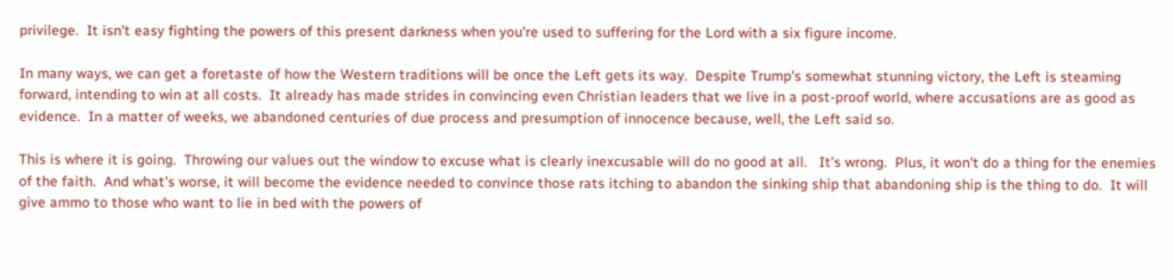privilege.  It isn't easy fighting the powers of this present darkness when you're used to suffering for the Lord with a six figure income.

In many ways, we can get a foretaste of how the Western traditions will be once the Left gets its way.  Despite Trump's somewhat stunning victory, the Left is steaming forward, intending to win at all costs.  It already has made strides in convincing even Christian leaders that we live in a post-proof world, where accusations are as good as evidence.  In a matter of weeks, we abandoned centuries of due process and presumption of innocence because, well, the Left said so.

This is where it is going.  Throwing our values out the window to excuse what is clearly inexcusable will do no good at all.   It's wrong.  Plus, it won't do a thing for the enemies of the faith.  And what's worse, it will become the evidence needed to convince those rats itching to abandon the sinking ship that abandoning ship is the thing to do.  It will give ammo to those who want to lie in bed with the powers of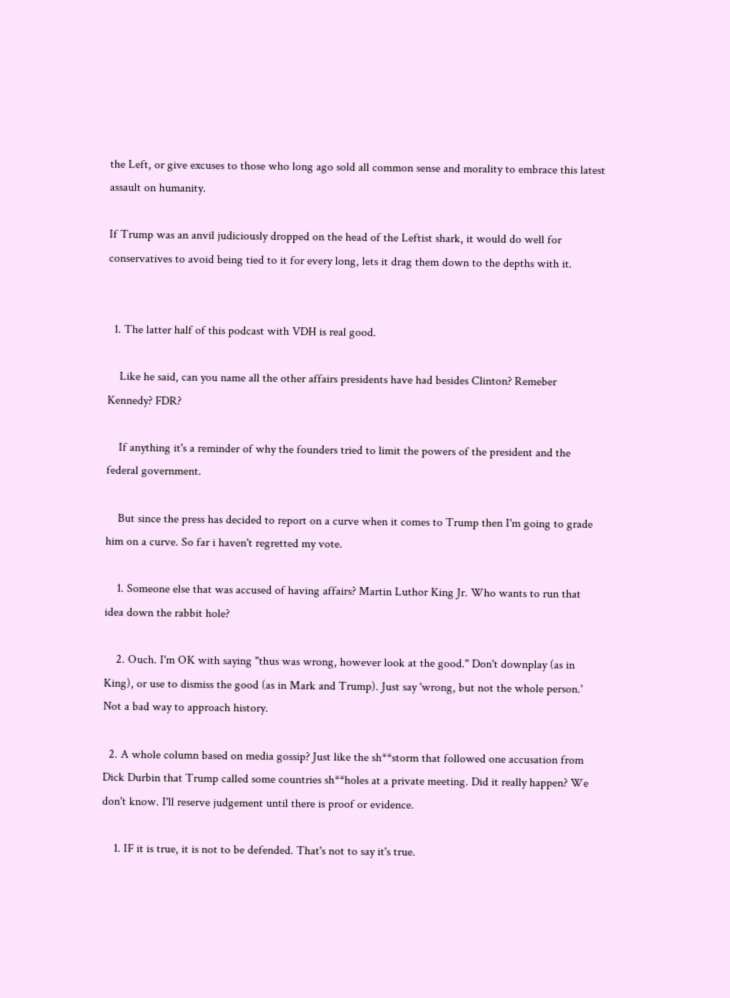the Left, or give excuses to those who long ago sold all common sense and morality to embrace this latest assault on humanity.

If Trump was an anvil judiciously dropped on the head of the Leftist shark, it would do well for conservatives to avoid being tied to it for every long, lets it drag them down to the depths with it.


  1. The latter half of this podcast with VDH is real good.

    Like he said, can you name all the other affairs presidents have had besides Clinton? Remeber Kennedy? FDR?

    If anything it's a reminder of why the founders tried to limit the powers of the president and the federal government.

    But since the press has decided to report on a curve when it comes to Trump then I'm going to grade him on a curve. So far i haven't regretted my vote.

    1. Someone else that was accused of having affairs? Martin Luthor King Jr. Who wants to run that idea down the rabbit hole?

    2. Ouch. I'm OK with saying "thus was wrong, however look at the good." Don't downplay (as in King), or use to dismiss the good (as in Mark and Trump). Just say 'wrong, but not the whole person.' Not a bad way to approach history.

  2. A whole column based on media gossip? Just like the sh**storm that followed one accusation from Dick Durbin that Trump called some countries sh**holes at a private meeting. Did it really happen? We don't know. I'll reserve judgement until there is proof or evidence.

    1. IF it is true, it is not to be defended. That's not to say it's true.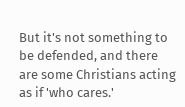But it's not something to be defended, and there are some Christians acting as if 'who cares.'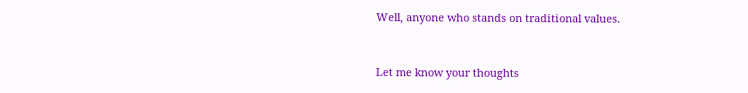Well, anyone who stands on traditional values.


Let me know your thoughts